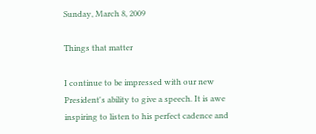Sunday, March 8, 2009

Things that matter

I continue to be impressed with our new President's ability to give a speech. It is awe inspiring to listen to his perfect cadence and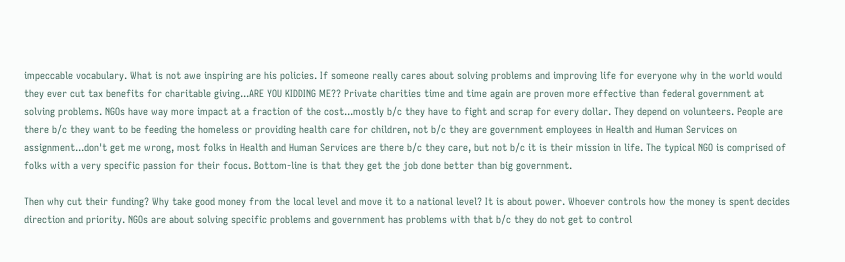impeccable vocabulary. What is not awe inspiring are his policies. If someone really cares about solving problems and improving life for everyone why in the world would they ever cut tax benefits for charitable giving...ARE YOU KIDDING ME?? Private charities time and time again are proven more effective than federal government at solving problems. NGOs have way more impact at a fraction of the cost...mostly b/c they have to fight and scrap for every dollar. They depend on volunteers. People are there b/c they want to be feeding the homeless or providing health care for children, not b/c they are government employees in Health and Human Services on assignment...don't get me wrong, most folks in Health and Human Services are there b/c they care, but not b/c it is their mission in life. The typical NGO is comprised of folks with a very specific passion for their focus. Bottom-line is that they get the job done better than big government.

Then why cut their funding? Why take good money from the local level and move it to a national level? It is about power. Whoever controls how the money is spent decides direction and priority. NGOs are about solving specific problems and government has problems with that b/c they do not get to control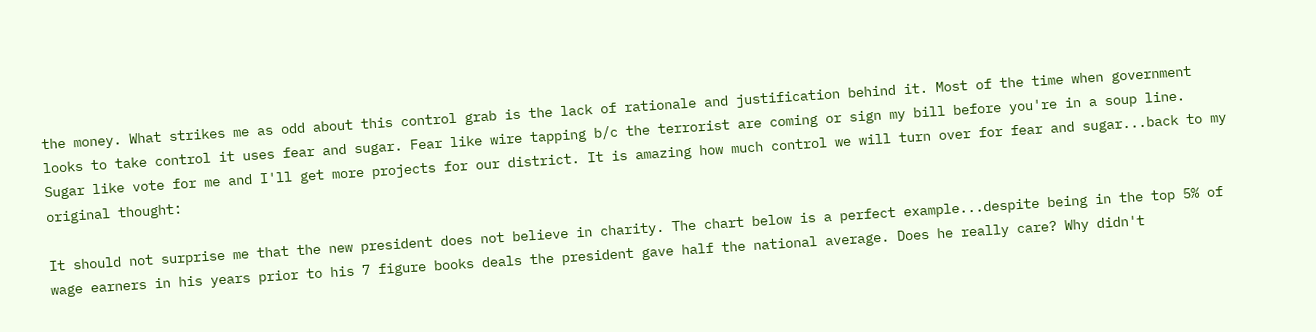the money. What strikes me as odd about this control grab is the lack of rationale and justification behind it. Most of the time when government looks to take control it uses fear and sugar. Fear like wire tapping b/c the terrorist are coming or sign my bill before you're in a soup line. Sugar like vote for me and I'll get more projects for our district. It is amazing how much control we will turn over for fear and sugar...back to my original thought:

It should not surprise me that the new president does not believe in charity. The chart below is a perfect example...despite being in the top 5% of wage earners in his years prior to his 7 figure books deals the president gave half the national average. Does he really care? Why didn't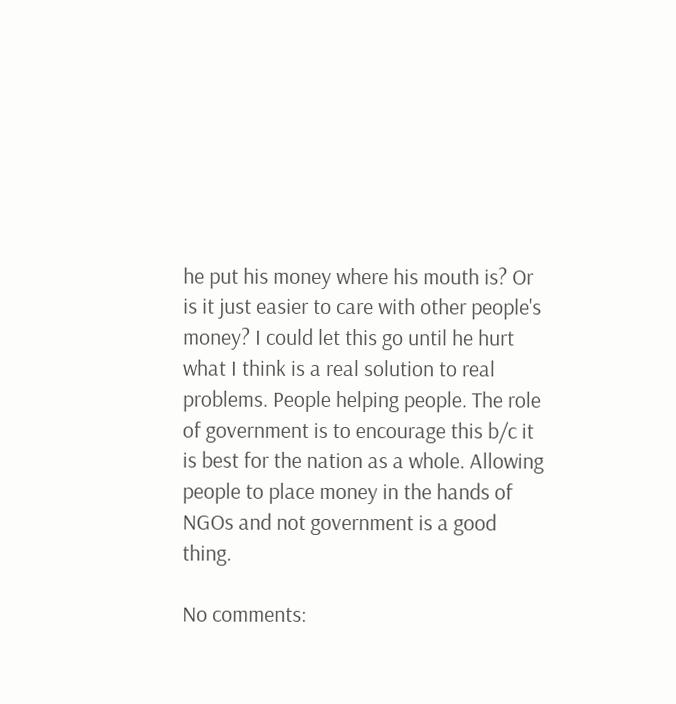he put his money where his mouth is? Or is it just easier to care with other people's money? I could let this go until he hurt what I think is a real solution to real problems. People helping people. The role of government is to encourage this b/c it is best for the nation as a whole. Allowing people to place money in the hands of NGOs and not government is a good thing.

No comments: